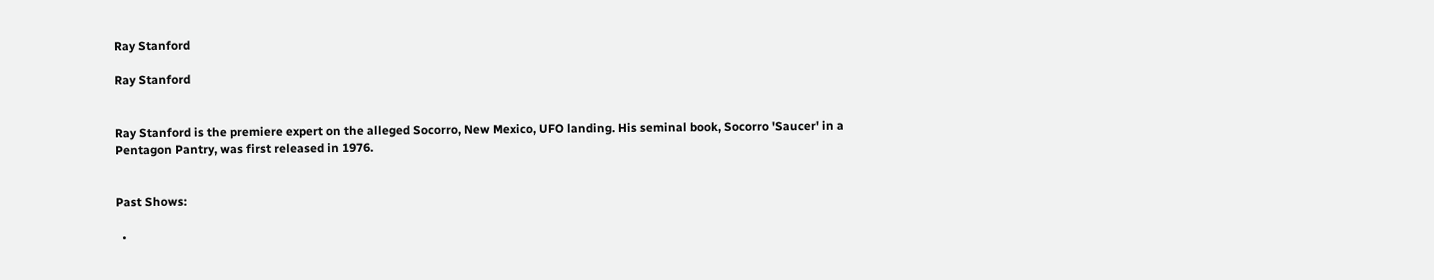Ray Stanford

Ray Stanford


Ray Stanford is the premiere expert on the alleged Socorro, New Mexico, UFO landing. His seminal book, Socorro 'Saucer' in a Pentagon Pantry, was first released in 1976.


Past Shows:

  •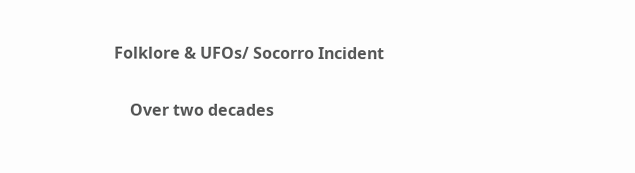Folklore & UFOs/ Socorro Incident

    Over two decades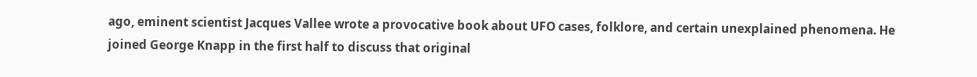ago, eminent scientist Jacques Vallee wrote a provocative book about UFO cases, folklore, and certain unexplained phenomena. He joined George Knapp in the first half to discuss that original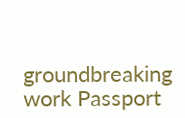groundbreaking work Passport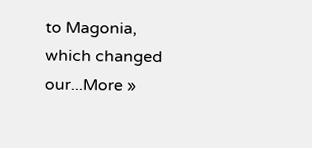to Magonia, which changed our...More »